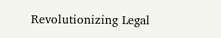Revolutionizing Legal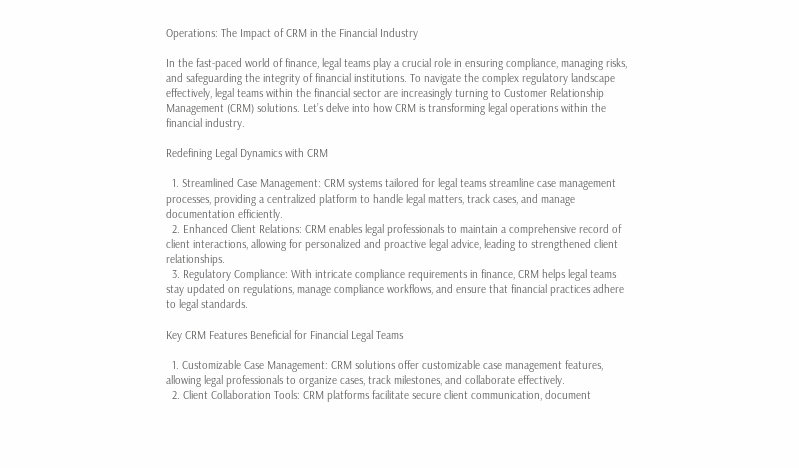Operations: The Impact of CRM in the Financial Industry

In the fast-paced world of finance, legal teams play a crucial role in ensuring compliance, managing risks, and safeguarding the integrity of financial institutions. To navigate the complex regulatory landscape effectively, legal teams within the financial sector are increasingly turning to Customer Relationship Management (CRM) solutions. Let’s delve into how CRM is transforming legal operations within the financial industry.

Redefining Legal Dynamics with CRM

  1. Streamlined Case Management: CRM systems tailored for legal teams streamline case management processes, providing a centralized platform to handle legal matters, track cases, and manage documentation efficiently.
  2. Enhanced Client Relations: CRM enables legal professionals to maintain a comprehensive record of client interactions, allowing for personalized and proactive legal advice, leading to strengthened client relationships.
  3. Regulatory Compliance: With intricate compliance requirements in finance, CRM helps legal teams stay updated on regulations, manage compliance workflows, and ensure that financial practices adhere to legal standards.

Key CRM Features Beneficial for Financial Legal Teams

  1. Customizable Case Management: CRM solutions offer customizable case management features, allowing legal professionals to organize cases, track milestones, and collaborate effectively.
  2. Client Collaboration Tools: CRM platforms facilitate secure client communication, document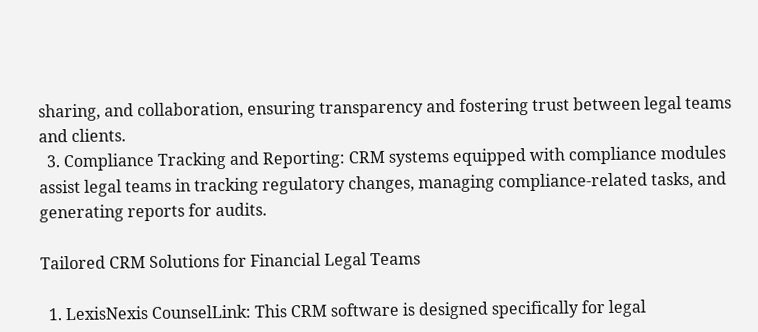sharing, and collaboration, ensuring transparency and fostering trust between legal teams and clients.
  3. Compliance Tracking and Reporting: CRM systems equipped with compliance modules assist legal teams in tracking regulatory changes, managing compliance-related tasks, and generating reports for audits.

Tailored CRM Solutions for Financial Legal Teams

  1. LexisNexis CounselLink: This CRM software is designed specifically for legal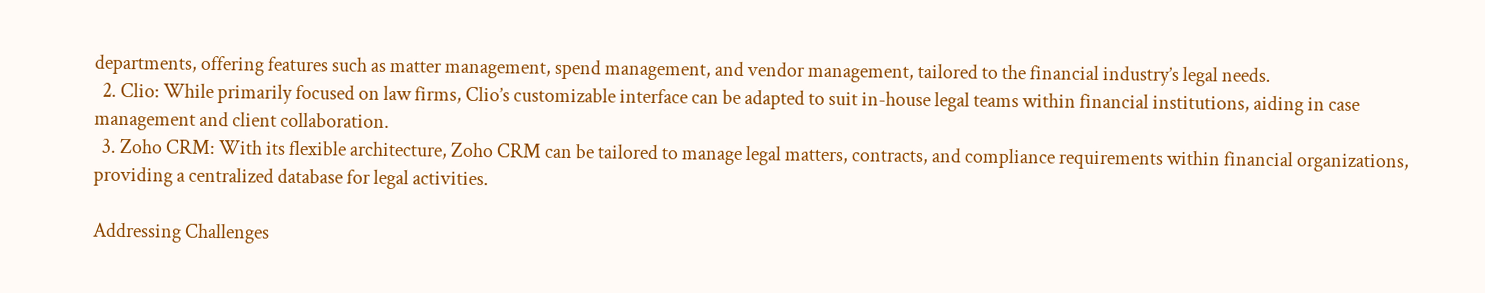departments, offering features such as matter management, spend management, and vendor management, tailored to the financial industry’s legal needs.
  2. Clio: While primarily focused on law firms, Clio’s customizable interface can be adapted to suit in-house legal teams within financial institutions, aiding in case management and client collaboration.
  3. Zoho CRM: With its flexible architecture, Zoho CRM can be tailored to manage legal matters, contracts, and compliance requirements within financial organizations, providing a centralized database for legal activities.

Addressing Challenges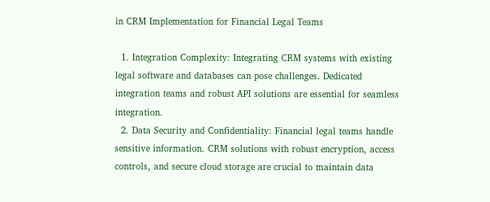in CRM Implementation for Financial Legal Teams

  1. Integration Complexity: Integrating CRM systems with existing legal software and databases can pose challenges. Dedicated integration teams and robust API solutions are essential for seamless integration.
  2. Data Security and Confidentiality: Financial legal teams handle sensitive information. CRM solutions with robust encryption, access controls, and secure cloud storage are crucial to maintain data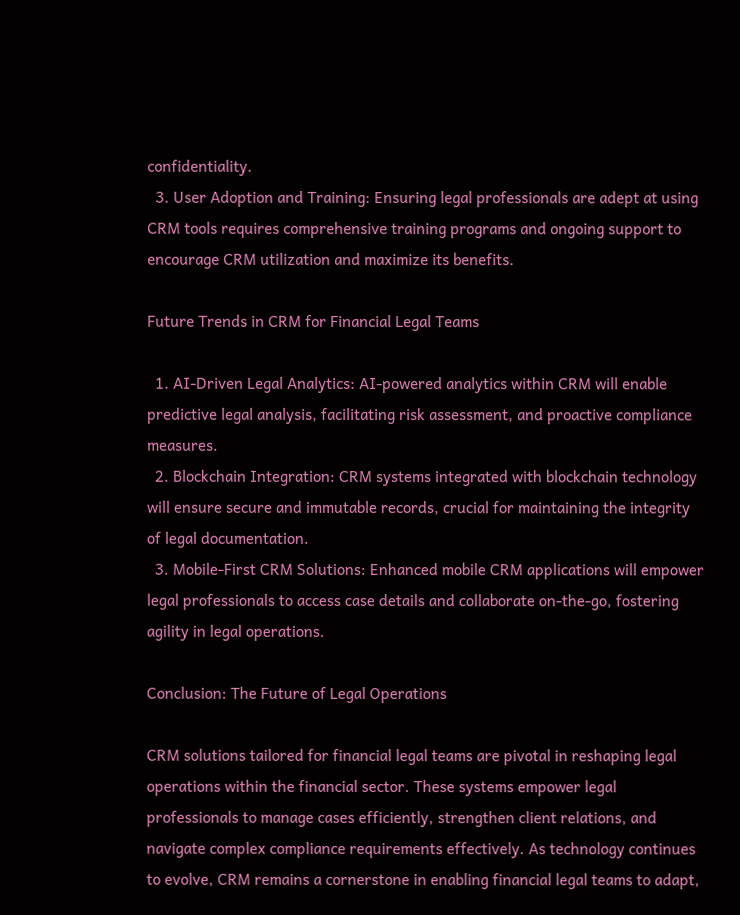confidentiality.
  3. User Adoption and Training: Ensuring legal professionals are adept at using CRM tools requires comprehensive training programs and ongoing support to encourage CRM utilization and maximize its benefits.

Future Trends in CRM for Financial Legal Teams

  1. AI-Driven Legal Analytics: AI-powered analytics within CRM will enable predictive legal analysis, facilitating risk assessment, and proactive compliance measures.
  2. Blockchain Integration: CRM systems integrated with blockchain technology will ensure secure and immutable records, crucial for maintaining the integrity of legal documentation.
  3. Mobile-First CRM Solutions: Enhanced mobile CRM applications will empower legal professionals to access case details and collaborate on-the-go, fostering agility in legal operations.

Conclusion: The Future of Legal Operations

CRM solutions tailored for financial legal teams are pivotal in reshaping legal operations within the financial sector. These systems empower legal professionals to manage cases efficiently, strengthen client relations, and navigate complex compliance requirements effectively. As technology continues to evolve, CRM remains a cornerstone in enabling financial legal teams to adapt,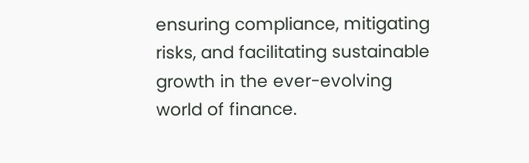ensuring compliance, mitigating risks, and facilitating sustainable growth in the ever-evolving world of finance.